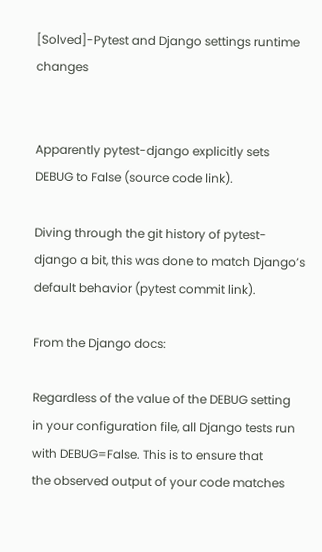[Solved]-Pytest and Django settings runtime changes


Apparently pytest-django explicitly sets DEBUG to False (source code link).

Diving through the git history of pytest-django a bit, this was done to match Django’s default behavior (pytest commit link).

From the Django docs:

Regardless of the value of the DEBUG setting in your configuration file, all Django tests run with DEBUG=False. This is to ensure that
the observed output of your code matches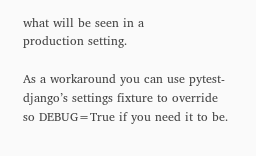what will be seen in a
production setting.

As a workaround you can use pytest-django’s settings fixture to override so DEBUG=True if you need it to be.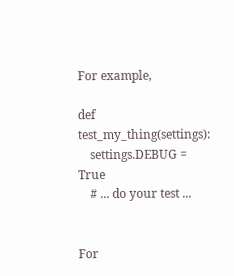For example,

def test_my_thing(settings):
    settings.DEBUG = True
    # ... do your test ...


For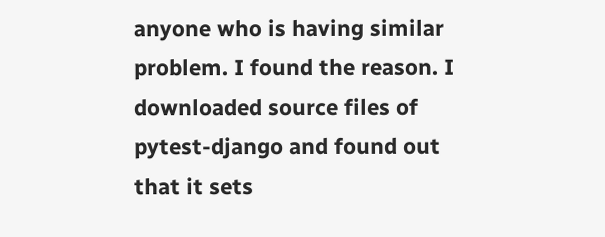anyone who is having similar problem. I found the reason. I downloaded source files of pytest-django and found out that it sets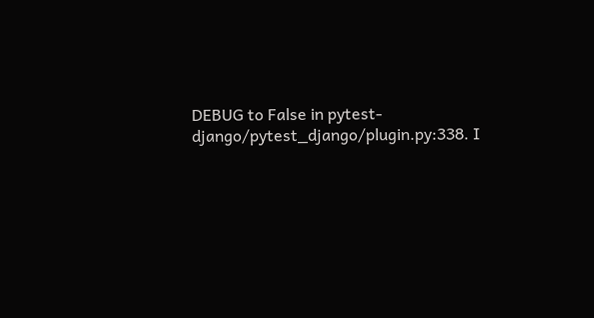DEBUG to False in pytest-django/pytest_django/plugin.py:338. I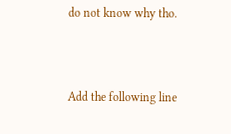do not know why tho.



Add the following line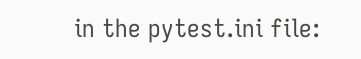in the pytest.ini file: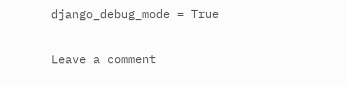django_debug_mode = True

Leave a comment